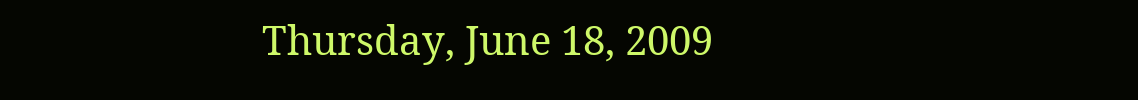Thursday, June 18, 2009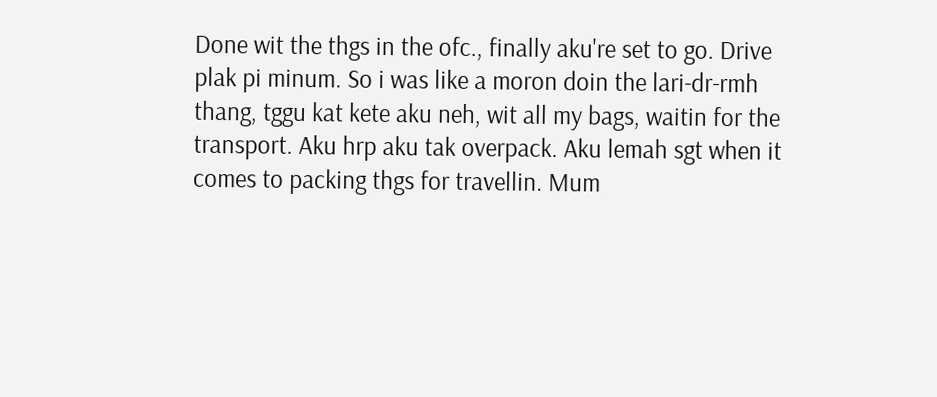Done wit the thgs in the ofc., finally aku're set to go. Drive plak pi minum. So i was like a moron doin the lari-dr-rmh thang, tggu kat kete aku neh, wit all my bags, waitin for the transport. Aku hrp aku tak overpack. Aku lemah sgt when it comes to packing thgs for travellin. Mum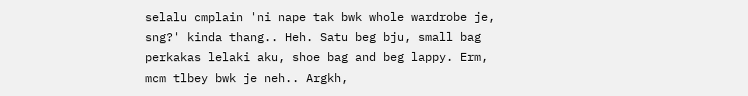selalu cmplain 'ni nape tak bwk whole wardrobe je, sng?' kinda thang.. Heh. Satu beg bju, small bag perkakas lelaki aku, shoe bag and beg lappy. Erm, mcm tlbey bwk je neh.. Argkh,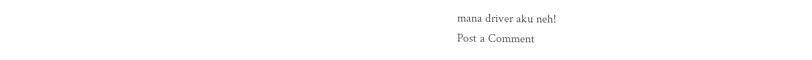mana driver aku neh!
Post a Comment